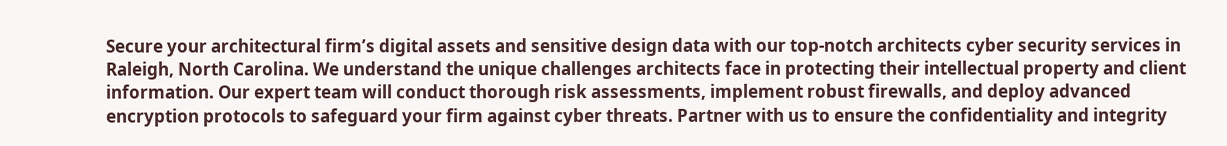Secure your architectural firm’s digital assets and sensitive design data with our top-notch architects cyber security services in Raleigh, North Carolina. We understand the unique challenges architects face in protecting their intellectual property and client information. Our expert team will conduct thorough risk assessments, implement robust firewalls, and deploy advanced encryption protocols to safeguard your firm against cyber threats. Partner with us to ensure the confidentiality and integrity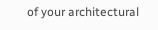of your architectural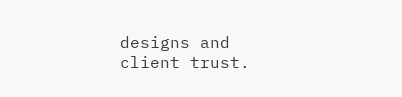designs and client trust.